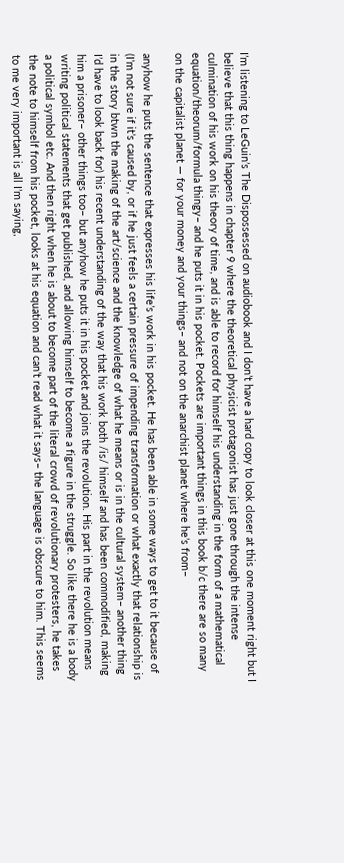I’m listening to LeGuin’s The Dispossessed on audiobook and I don’t have a hard copy to look closer at this one moment right but I believe that this thing happens in chapter 9 where the theoretical physicist protagonist has just gone through the intense culmination of his work on his theory of time, and is able to record for himself his understanding in the form of a mathematical equation/theorum/formula thingy– and he puts it in his pocket. Pockets are important things in this book b/c there are so many on the capitalist planet — for your money and your things– and not on the anarchist planet where he’s from–

anyhow he puts the sentence that expresses his life’s work in his pocket. He has been able in some ways to get to it because of (I’m not sure if it’s caused by, or if he just feels a certain pressure of impending transformation or what exactly that relationship is in the story btwn the making of the art/science and the knowledge of what he means or is in the cultural system– another thing I’d have to look back for) his recent understanding of the way that his work both /is/ himself and has been commodified, making him a prisoner– other things too– but anyhow he puts it in his pocket and joins the revolution. His part in the revolution means writing political statements that get published, and allowing himself to become a figure in the struggle. So like there he is a body a political symbol etc. And then right when he is about to become part of the literal crowd of revolutionary protesters, he takes the note to himself from his pocket, looks at his equation and can’t read what it says– the language is obscure to him. This seems to me very important is all I’m saying,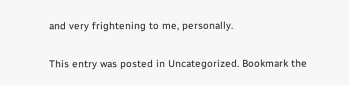and very frightening to me, personally.

This entry was posted in Uncategorized. Bookmark the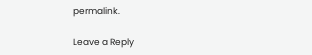permalink.

Leave a Reply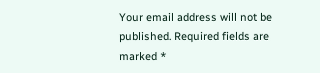Your email address will not be published. Required fields are marked *